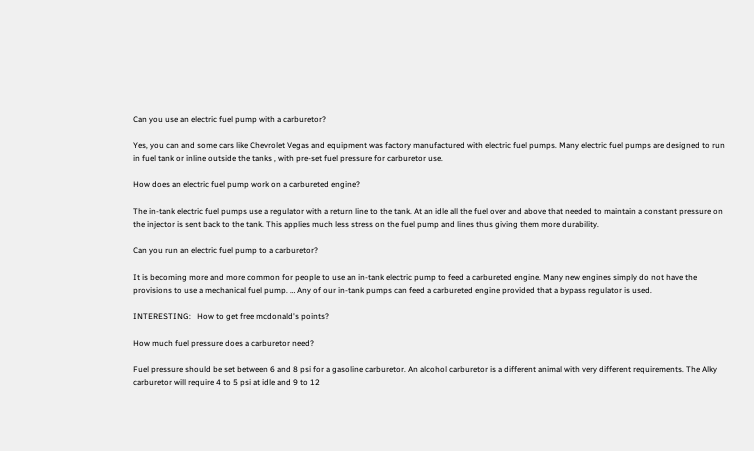Can you use an electric fuel pump with a carburetor?

Yes, you can and some cars like Chevrolet Vegas and equipment was factory manufactured with electric fuel pumps. Many electric fuel pumps are designed to run in fuel tank or inline outside the tanks , with pre-set fuel pressure for carburetor use.

How does an electric fuel pump work on a carbureted engine?

The in-tank electric fuel pumps use a regulator with a return line to the tank. At an idle all the fuel over and above that needed to maintain a constant pressure on the injector is sent back to the tank. This applies much less stress on the fuel pump and lines thus giving them more durability.

Can you run an electric fuel pump to a carburetor?

It is becoming more and more common for people to use an in-tank electric pump to feed a carbureted engine. Many new engines simply do not have the provisions to use a mechanical fuel pump. … Any of our in-tank pumps can feed a carbureted engine provided that a bypass regulator is used.

INTERESTING:   How to get free mcdonald's points?

How much fuel pressure does a carburetor need?

Fuel pressure should be set between 6 and 8 psi for a gasoline carburetor. An alcohol carburetor is a different animal with very different requirements. The Alky carburetor will require 4 to 5 psi at idle and 9 to 12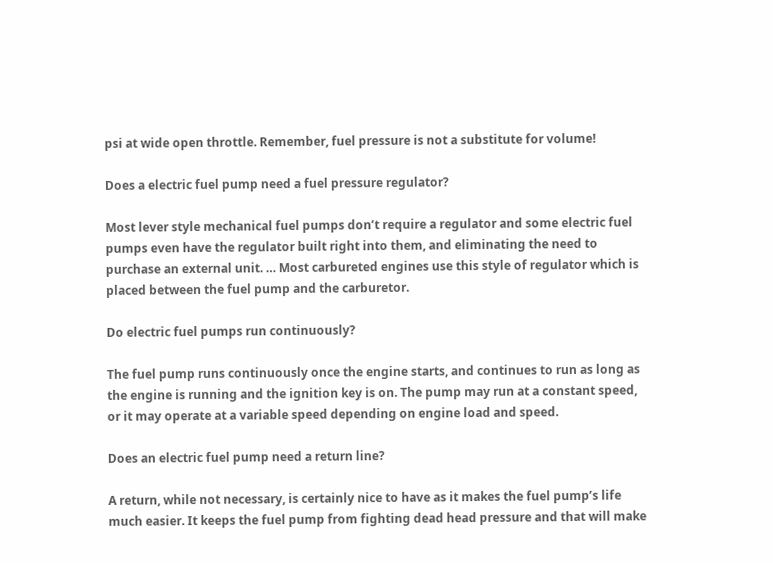psi at wide open throttle. Remember, fuel pressure is not a substitute for volume!

Does a electric fuel pump need a fuel pressure regulator?

Most lever style mechanical fuel pumps don’t require a regulator and some electric fuel pumps even have the regulator built right into them, and eliminating the need to purchase an external unit. … Most carbureted engines use this style of regulator which is placed between the fuel pump and the carburetor.

Do electric fuel pumps run continuously?

The fuel pump runs continuously once the engine starts, and continues to run as long as the engine is running and the ignition key is on. The pump may run at a constant speed, or it may operate at a variable speed depending on engine load and speed.

Does an electric fuel pump need a return line?

A return, while not necessary, is certainly nice to have as it makes the fuel pump’s life much easier. It keeps the fuel pump from fighting dead head pressure and that will make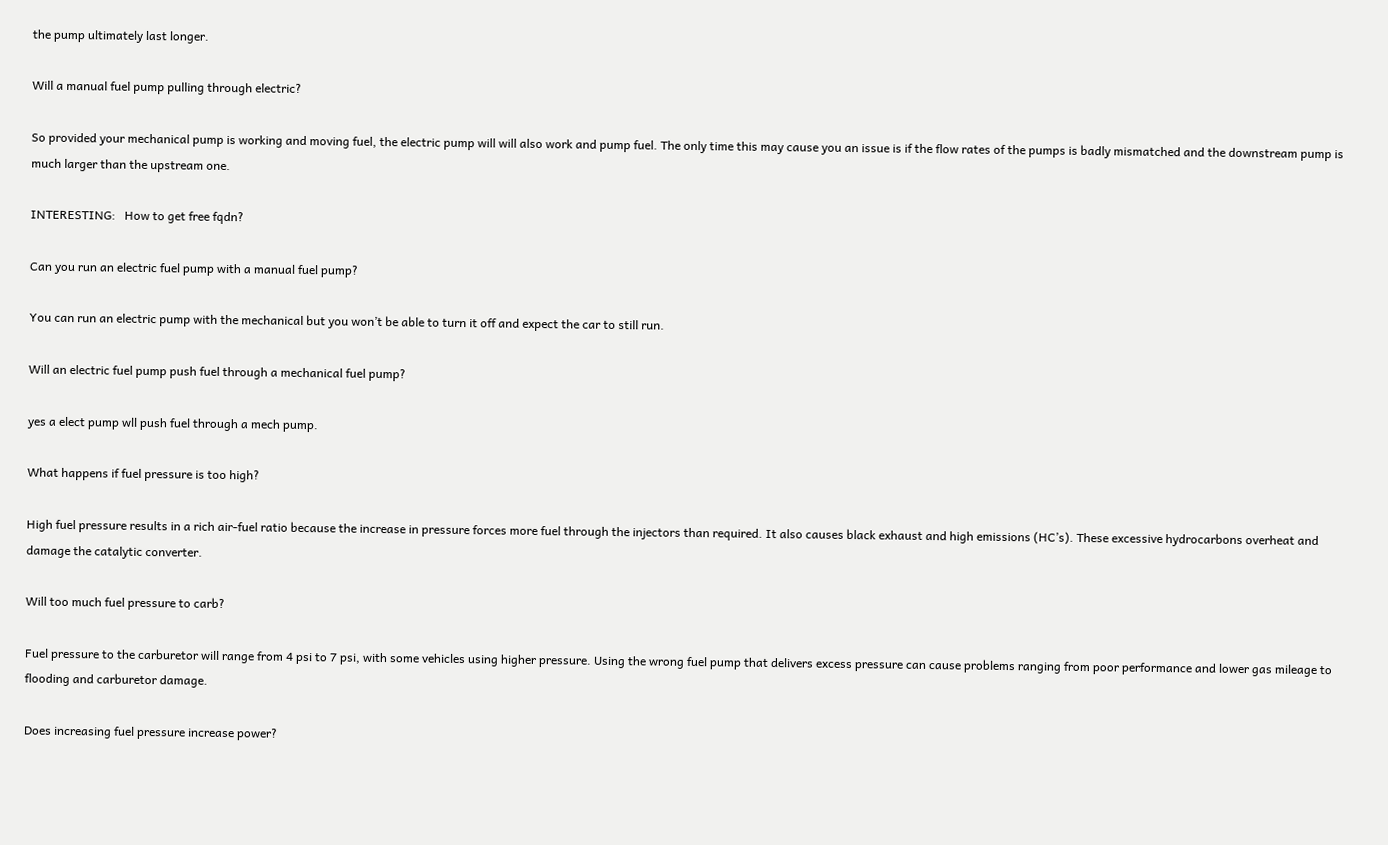the pump ultimately last longer.

Will a manual fuel pump pulling through electric?

So provided your mechanical pump is working and moving fuel, the electric pump will will also work and pump fuel. The only time this may cause you an issue is if the flow rates of the pumps is badly mismatched and the downstream pump is much larger than the upstream one.

INTERESTING:   How to get free fqdn?

Can you run an electric fuel pump with a manual fuel pump?

You can run an electric pump with the mechanical but you won’t be able to turn it off and expect the car to still run.

Will an electric fuel pump push fuel through a mechanical fuel pump?

yes a elect pump wll push fuel through a mech pump.

What happens if fuel pressure is too high?

High fuel pressure results in a rich air-fuel ratio because the increase in pressure forces more fuel through the injectors than required. It also causes black exhaust and high emissions (HC’s). These excessive hydrocarbons overheat and damage the catalytic converter.

Will too much fuel pressure to carb?

Fuel pressure to the carburetor will range from 4 psi to 7 psi, with some vehicles using higher pressure. Using the wrong fuel pump that delivers excess pressure can cause problems ranging from poor performance and lower gas mileage to flooding and carburetor damage.

Does increasing fuel pressure increase power?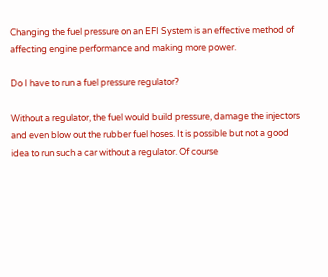Changing the fuel pressure on an EFI System is an effective method of affecting engine performance and making more power.

Do I have to run a fuel pressure regulator?

Without a regulator, the fuel would build pressure, damage the injectors and even blow out the rubber fuel hoses. It is possible but not a good idea to run such a car without a regulator. Of course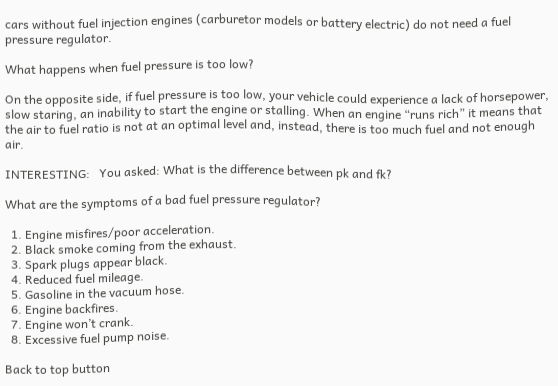cars without fuel injection engines (carburetor models or battery electric) do not need a fuel pressure regulator.

What happens when fuel pressure is too low?

On the opposite side, if fuel pressure is too low, your vehicle could experience a lack of horsepower, slow staring, an inability to start the engine or stalling. When an engine “runs rich” it means that the air to fuel ratio is not at an optimal level and, instead, there is too much fuel and not enough air.

INTERESTING:   You asked: What is the difference between pk and fk?

What are the symptoms of a bad fuel pressure regulator?

  1. Engine misfires/poor acceleration.
  2. Black smoke coming from the exhaust.
  3. Spark plugs appear black.
  4. Reduced fuel mileage.
  5. Gasoline in the vacuum hose.
  6. Engine backfires.
  7. Engine won’t crank.
  8. Excessive fuel pump noise.

Back to top button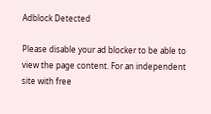Adblock Detected

Please disable your ad blocker to be able to view the page content. For an independent site with free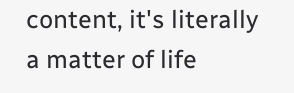content, it's literally a matter of life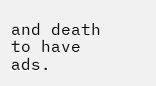and death to have ads.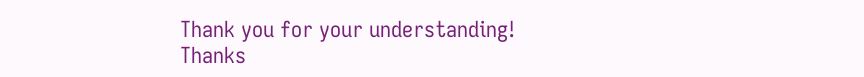Thank you for your understanding! Thanks